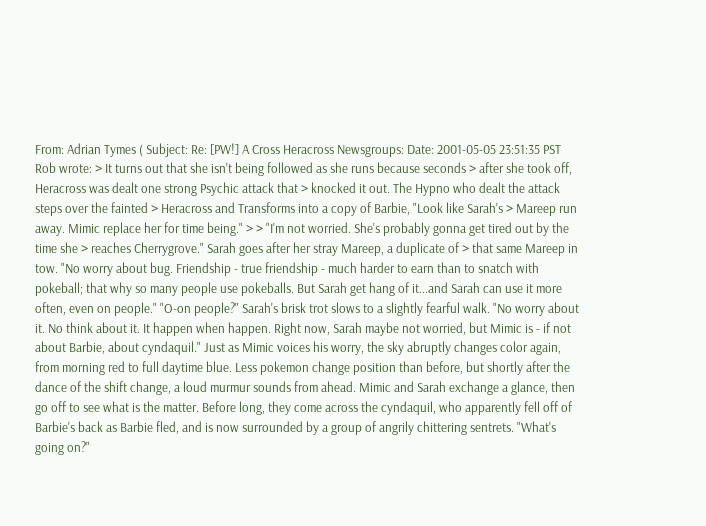From: Adrian Tymes ( Subject: Re: [PW!] A Cross Heracross Newsgroups: Date: 2001-05-05 23:51:35 PST Rob wrote: > It turns out that she isn't being followed as she runs because seconds > after she took off, Heracross was dealt one strong Psychic attack that > knocked it out. The Hypno who dealt the attack steps over the fainted > Heracross and Transforms into a copy of Barbie, "Look like Sarah's > Mareep run away. Mimic replace her for time being." > > "I'm not worried. She's probably gonna get tired out by the time she > reaches Cherrygrove." Sarah goes after her stray Mareep, a duplicate of > that same Mareep in tow. "No worry about bug. Friendship - true friendship - much harder to earn than to snatch with pokeball; that why so many people use pokeballs. But Sarah get hang of it...and Sarah can use it more often, even on people." "O-on people?" Sarah's brisk trot slows to a slightly fearful walk. "No worry about it. No think about it. It happen when happen. Right now, Sarah maybe not worried, but Mimic is - if not about Barbie, about cyndaquil." Just as Mimic voices his worry, the sky abruptly changes color again, from morning red to full daytime blue. Less pokemon change position than before, but shortly after the dance of the shift change, a loud murmur sounds from ahead. Mimic and Sarah exchange a glance, then go off to see what is the matter. Before long, they come across the cyndaquil, who apparently fell off of Barbie's back as Barbie fled, and is now surrounded by a group of angrily chittering sentrets. "What's going on?"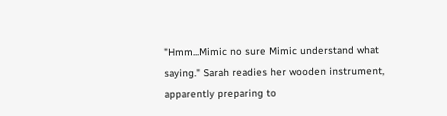"Hmm...Mimic no sure Mimic understand what saying." Sarah readies her wooden instrument, apparently preparing to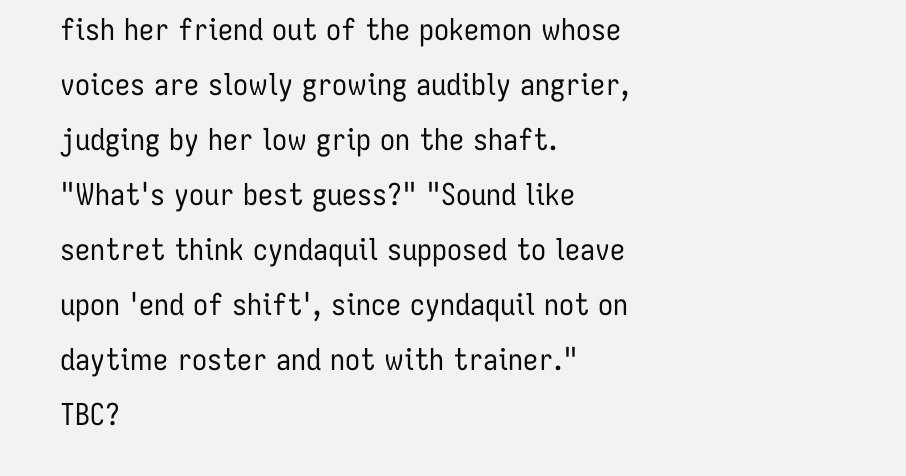fish her friend out of the pokemon whose voices are slowly growing audibly angrier, judging by her low grip on the shaft. "What's your best guess?" "Sound like sentret think cyndaquil supposed to leave upon 'end of shift', since cyndaquil not on daytime roster and not with trainer." TBC?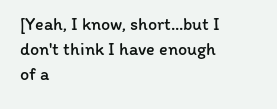[Yeah, I know, short...but I don't think I have enough of a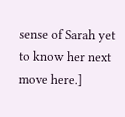sense of Sarah yet to know her next move here.]